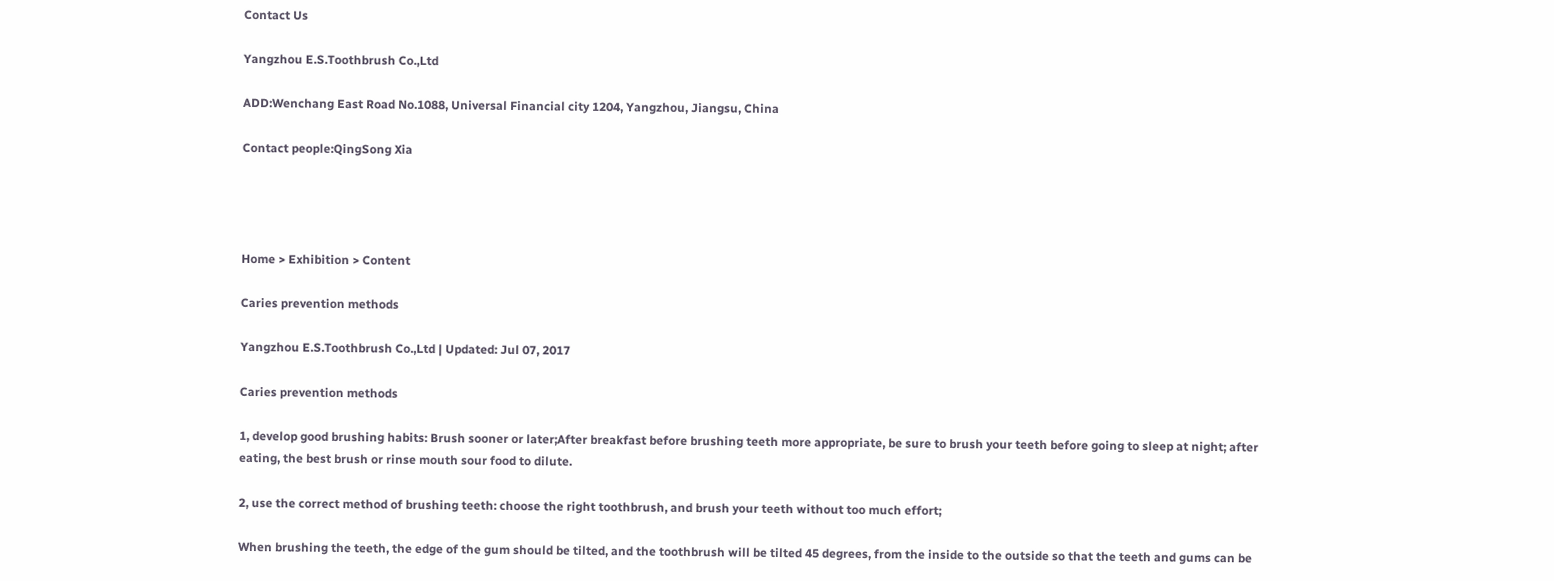Contact Us

Yangzhou E.S.Toothbrush Co.,Ltd

ADD:Wenchang East Road No.1088, Universal Financial city 1204, Yangzhou, Jiangsu, China

Contact people:QingSong Xia




Home > Exhibition > Content

Caries prevention methods

Yangzhou E.S.Toothbrush Co.,Ltd | Updated: Jul 07, 2017

Caries prevention methods

1, develop good brushing habits: Brush sooner or later;After breakfast before brushing teeth more appropriate, be sure to brush your teeth before going to sleep at night; after eating, the best brush or rinse mouth sour food to dilute.

2, use the correct method of brushing teeth: choose the right toothbrush, and brush your teeth without too much effort;

When brushing the teeth, the edge of the gum should be tilted, and the toothbrush will be tilted 45 degrees, from the inside to the outside so that the teeth and gums can be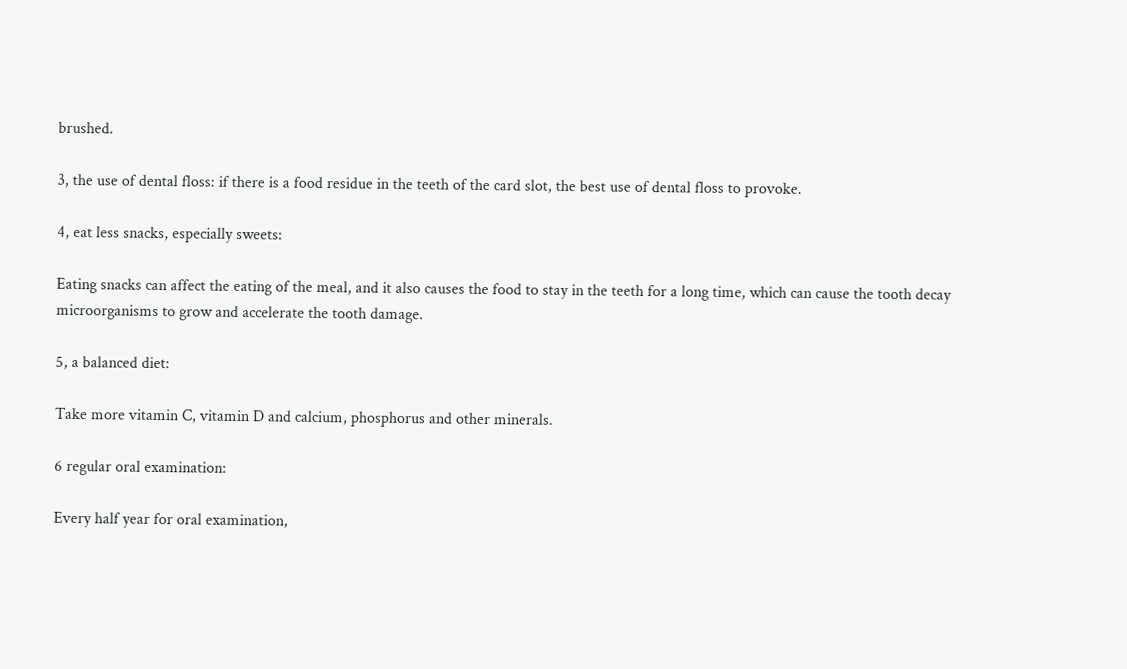brushed.

3, the use of dental floss: if there is a food residue in the teeth of the card slot, the best use of dental floss to provoke.

4, eat less snacks, especially sweets:

Eating snacks can affect the eating of the meal, and it also causes the food to stay in the teeth for a long time, which can cause the tooth decay microorganisms to grow and accelerate the tooth damage.

5, a balanced diet:

Take more vitamin C, vitamin D and calcium, phosphorus and other minerals.

6 regular oral examination:

Every half year for oral examination,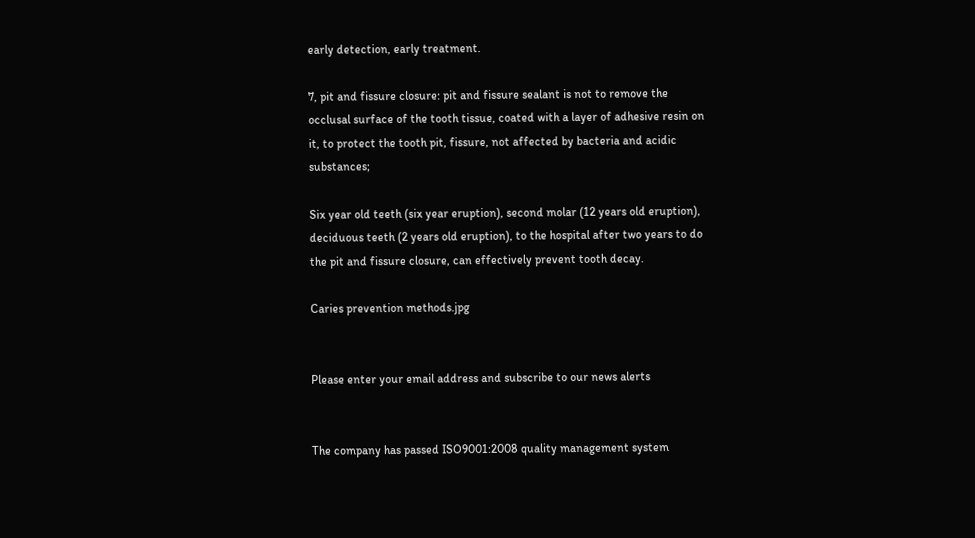early detection, early treatment.

7, pit and fissure closure: pit and fissure sealant is not to remove the occlusal surface of the tooth tissue, coated with a layer of adhesive resin on it, to protect the tooth pit, fissure, not affected by bacteria and acidic substances;

Six year old teeth (six year eruption), second molar (12 years old eruption), deciduous teeth (2 years old eruption), to the hospital after two years to do the pit and fissure closure, can effectively prevent tooth decay.

Caries prevention methods.jpg


Please enter your email address and subscribe to our news alerts


The company has passed ISO9001:2008 quality management system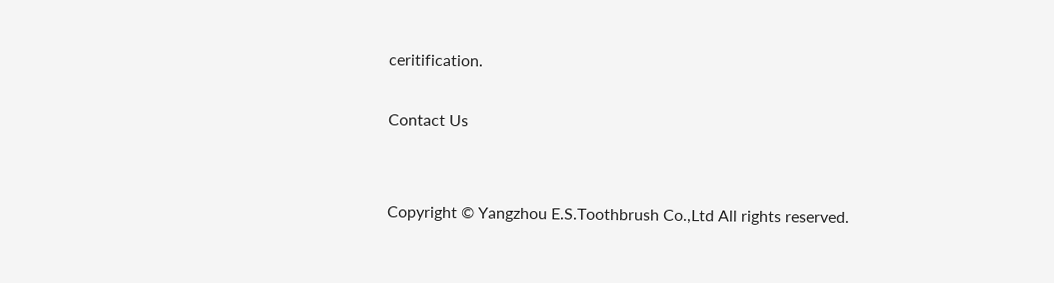ceritification.

Contact Us


Copyright © Yangzhou E.S.Toothbrush Co.,Ltd All rights reserved.